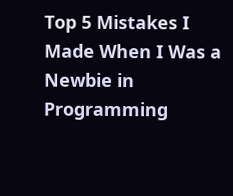Top 5 Mistakes I Made When I Was a Newbie in Programming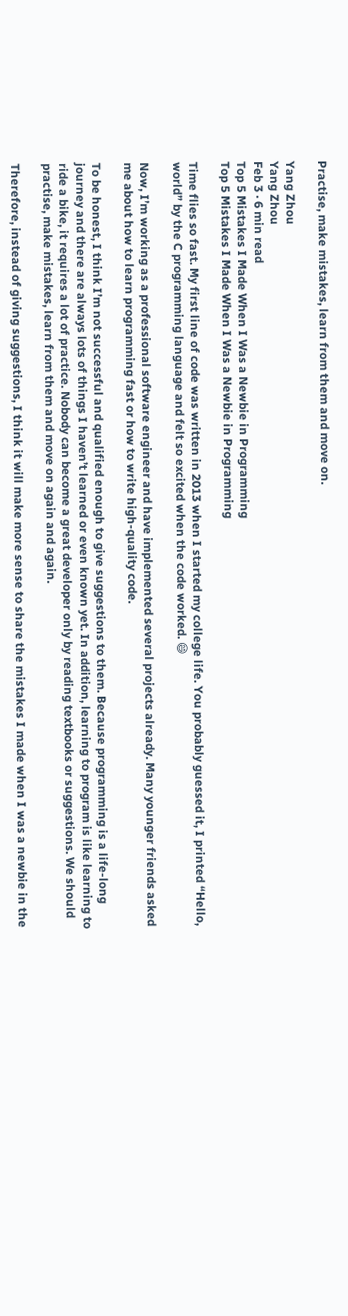Practise, make mistakes, learn from them and move on.

Yang Zhou
Yang Zhou
Feb 3 · 6 min read
Top 5 Mistakes I Made When I Was a Newbie in Programming
Top 5 Mistakes I Made When I Was a Newbie in Programming

Time flies so fast. My first line of code was written in 2013 when I started my college life. You probably guessed it, I printed “Hello, world” by the C programming language and felt so excited when the code worked. 😄

Now, I’m working as a professional software engineer and have implemented several projects already. Many younger friends asked me about how to learn programming fast or how to write high-quality code.

To be honest, I think I’m not successful and qualified enough to give suggestions to them. Because programming is a life-long journey and there are always lots of things I haven’t learned or even known yet. In addition, learning to program is like learning to ride a bike, it requires a lot of practice. Nobody can become a great developer only by reading textbooks or suggestions. We should practise, make mistakes, learn from them and move on again and again.

Therefore, instead of giving suggestions, I think it will make more sense to share the mistakes I made when I was a newbie in the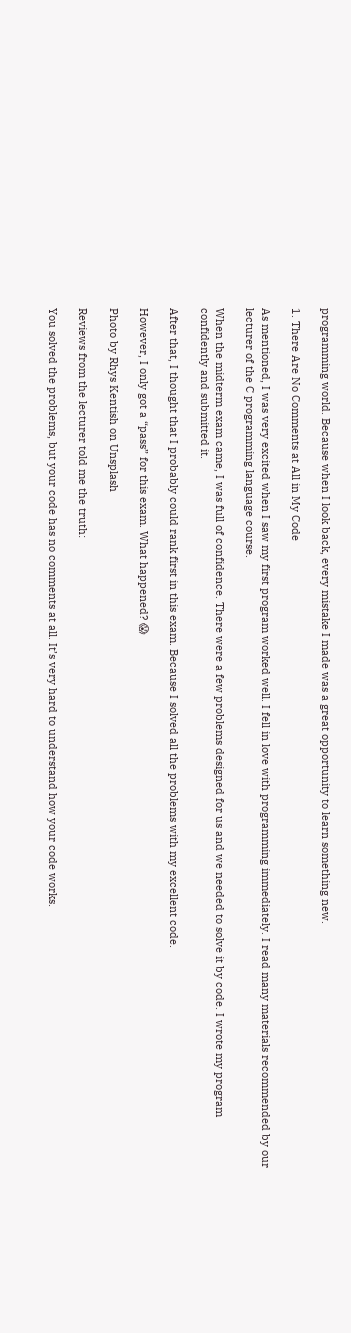programming world. Because when I look back, every mistake I made was a great opportunity to learn something new.

1. There Are No Comments at All in My Code

As mentioned, I was very excited when I saw my first program worked well. I fell in love with programming immediately. I read many materials recommended by our lecturer of the C programming language course.

When the midterm exam came, I was full of confidence. There were a few problems designed for us and we needed to solve it by code. I wrote my program confidently and submitted it.

After that, I thought that I probably could rank first in this exam. Because I solved all the problems with my excellent code.

However, I only got a “pass” for this exam. What happened? 😱

Photo by Rhys Kentish on Unsplash

Reviews from the lecturer told me the truth:

You solved the problems, but your code has no comments at all. It’s very hard to understand how your code works.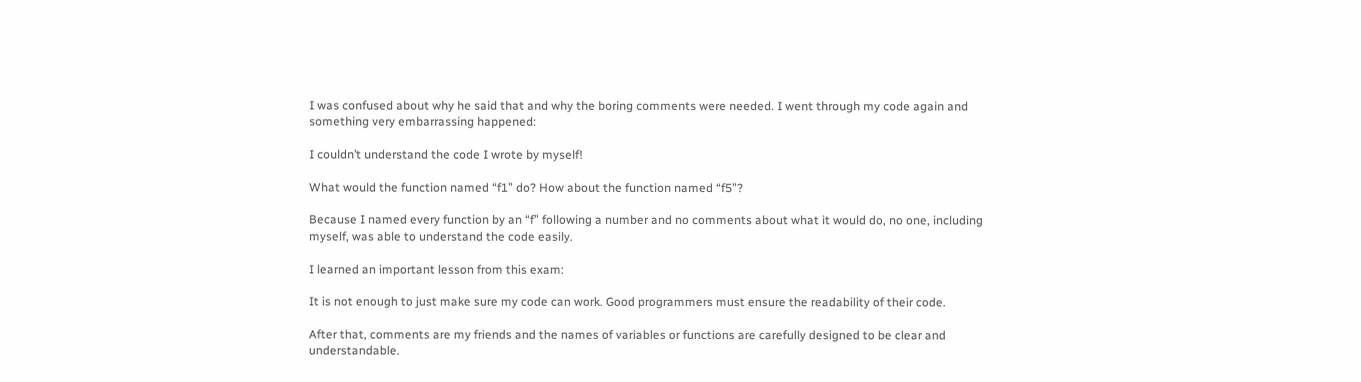I was confused about why he said that and why the boring comments were needed. I went through my code again and something very embarrassing happened:

I couldn’t understand the code I wrote by myself!

What would the function named “f1” do? How about the function named “f5”?

Because I named every function by an “f” following a number and no comments about what it would do, no one, including myself, was able to understand the code easily.

I learned an important lesson from this exam:

It is not enough to just make sure my code can work. Good programmers must ensure the readability of their code.

After that, comments are my friends and the names of variables or functions are carefully designed to be clear and understandable.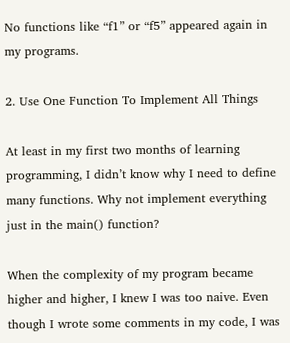No functions like “f1” or “f5” appeared again in my programs.

2. Use One Function To Implement All Things

At least in my first two months of learning programming, I didn’t know why I need to define many functions. Why not implement everything just in the main() function?

When the complexity of my program became higher and higher, I knew I was too naive. Even though I wrote some comments in my code, I was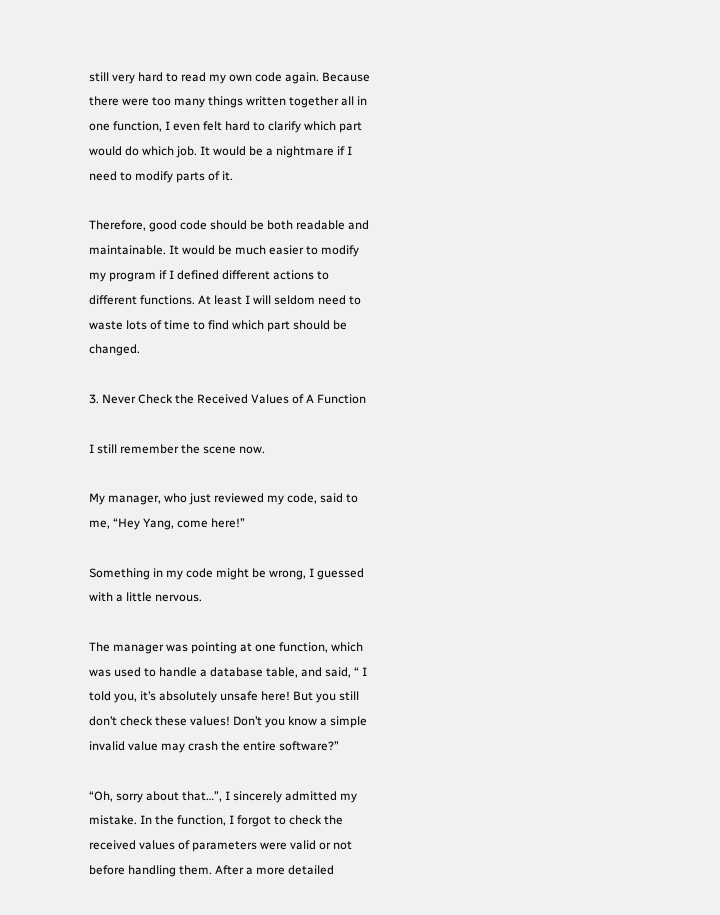still very hard to read my own code again. Because there were too many things written together all in one function, I even felt hard to clarify which part would do which job. It would be a nightmare if I need to modify parts of it.

Therefore, good code should be both readable and maintainable. It would be much easier to modify my program if I defined different actions to different functions. At least I will seldom need to waste lots of time to find which part should be changed.

3. Never Check the Received Values of A Function

I still remember the scene now.

My manager, who just reviewed my code, said to me, “Hey Yang, come here!”

Something in my code might be wrong, I guessed with a little nervous.

The manager was pointing at one function, which was used to handle a database table, and said, “ I told you, it’s absolutely unsafe here! But you still don’t check these values! Don’t you know a simple invalid value may crash the entire software?”

“Oh, sorry about that…”, I sincerely admitted my mistake. In the function, I forgot to check the received values of parameters were valid or not before handling them. After a more detailed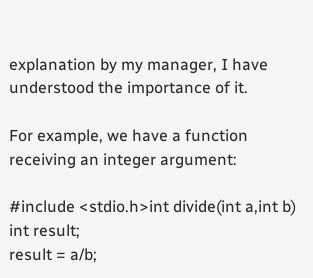explanation by my manager, I have understood the importance of it.

For example, we have a function receiving an integer argument:

#include <stdio.h>int divide(int a,int b)
int result;
result = a/b;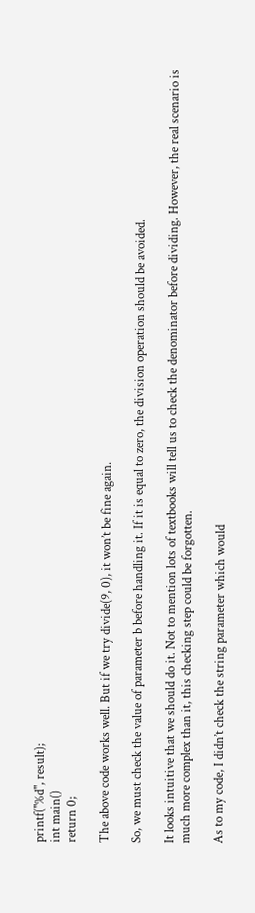printf("%d", result);
int main()
return 0;

The above code works well. But if we try divide(9, 0), it won’t be fine again.

So, we must check the value of parameter b before handling it. If it is equal to zero, the division operation should be avoided.

It looks intuitive that we should do it. Not to mention lots of textbooks will tell us to check the denominator before dividing. However, the real scenario is much more complex than it, this checking step could be forgotten.

As to my code, I didn’t check the string parameter which would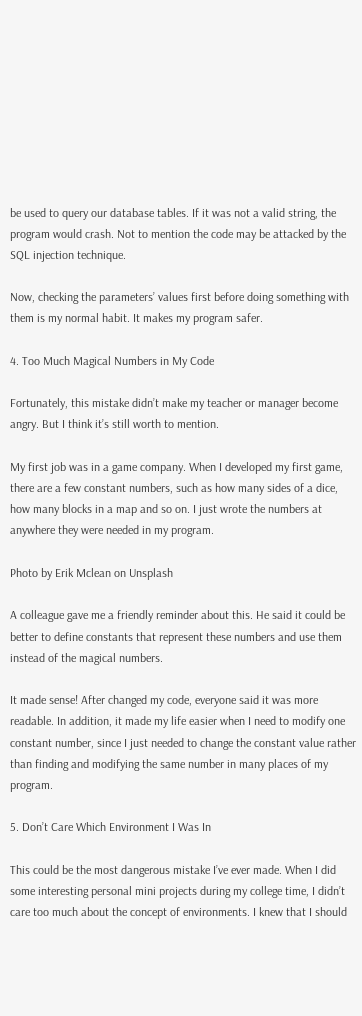be used to query our database tables. If it was not a valid string, the program would crash. Not to mention the code may be attacked by the SQL injection technique.

Now, checking the parameters’ values first before doing something with them is my normal habit. It makes my program safer.

4. Too Much Magical Numbers in My Code

Fortunately, this mistake didn’t make my teacher or manager become angry. But I think it’s still worth to mention.

My first job was in a game company. When I developed my first game, there are a few constant numbers, such as how many sides of a dice, how many blocks in a map and so on. I just wrote the numbers at anywhere they were needed in my program.

Photo by Erik Mclean on Unsplash

A colleague gave me a friendly reminder about this. He said it could be better to define constants that represent these numbers and use them instead of the magical numbers.

It made sense! After changed my code, everyone said it was more readable. In addition, it made my life easier when I need to modify one constant number, since I just needed to change the constant value rather than finding and modifying the same number in many places of my program.

5. Don’t Care Which Environment I Was In

This could be the most dangerous mistake I’ve ever made. When I did some interesting personal mini projects during my college time, I didn’t care too much about the concept of environments. I knew that I should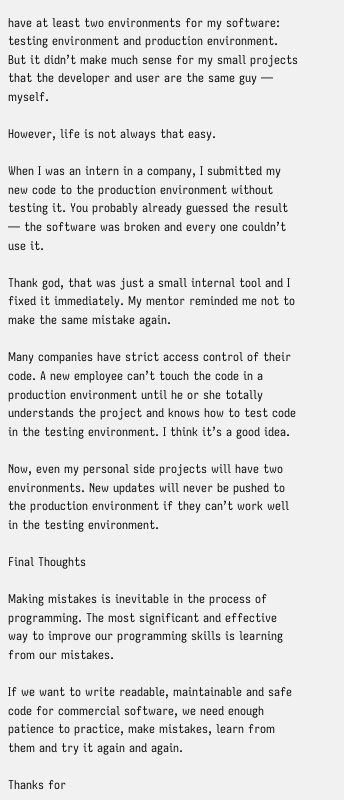have at least two environments for my software: testing environment and production environment. But it didn’t make much sense for my small projects that the developer and user are the same guy — myself.

However, life is not always that easy.

When I was an intern in a company, I submitted my new code to the production environment without testing it. You probably already guessed the result — the software was broken and every one couldn’t use it.

Thank god, that was just a small internal tool and I fixed it immediately. My mentor reminded me not to make the same mistake again.

Many companies have strict access control of their code. A new employee can’t touch the code in a production environment until he or she totally understands the project and knows how to test code in the testing environment. I think it’s a good idea.

Now, even my personal side projects will have two environments. New updates will never be pushed to the production environment if they can’t work well in the testing environment.

Final Thoughts

Making mistakes is inevitable in the process of programming. The most significant and effective way to improve our programming skills is learning from our mistakes.

If we want to write readable, maintainable and safe code for commercial software, we need enough patience to practice, make mistakes, learn from them and try it again and again.

Thanks for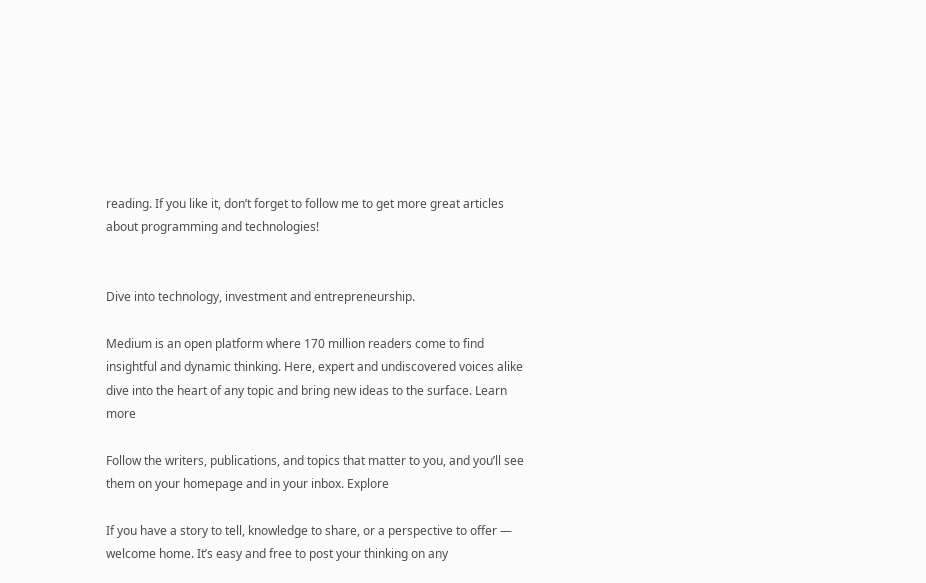reading. If you like it, don’t forget to follow me to get more great articles about programming and technologies!


Dive into technology, investment and entrepreneurship.

Medium is an open platform where 170 million readers come to find insightful and dynamic thinking. Here, expert and undiscovered voices alike dive into the heart of any topic and bring new ideas to the surface. Learn more

Follow the writers, publications, and topics that matter to you, and you’ll see them on your homepage and in your inbox. Explore

If you have a story to tell, knowledge to share, or a perspective to offer — welcome home. It’s easy and free to post your thinking on any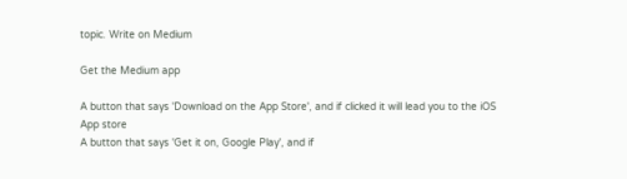topic. Write on Medium

Get the Medium app

A button that says 'Download on the App Store', and if clicked it will lead you to the iOS App store
A button that says 'Get it on, Google Play', and if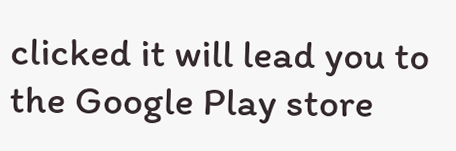clicked it will lead you to the Google Play store